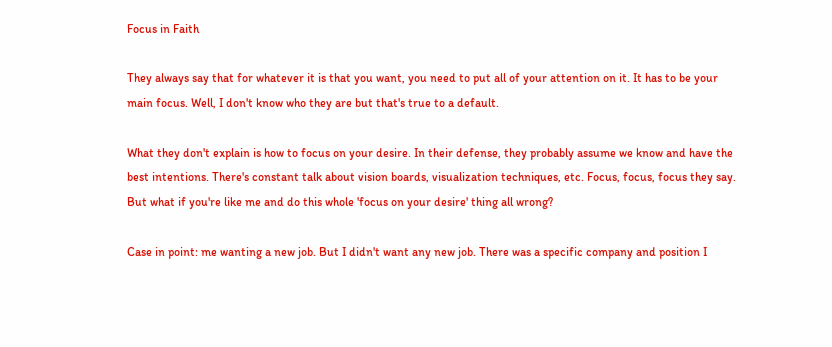Focus in Faith

They always say that for whatever it is that you want, you need to put all of your attention on it. It has to be your main focus. Well, I don't know who they are but that's true to a default.

What they don't explain is how to focus on your desire. In their defense, they probably assume we know and have the best intentions. There's constant talk about vision boards, visualization techniques, etc. Focus, focus, focus they say.  But what if you're like me and do this whole 'focus on your desire' thing all wrong?

Case in point: me wanting a new job. But I didn't want any new job. There was a specific company and position I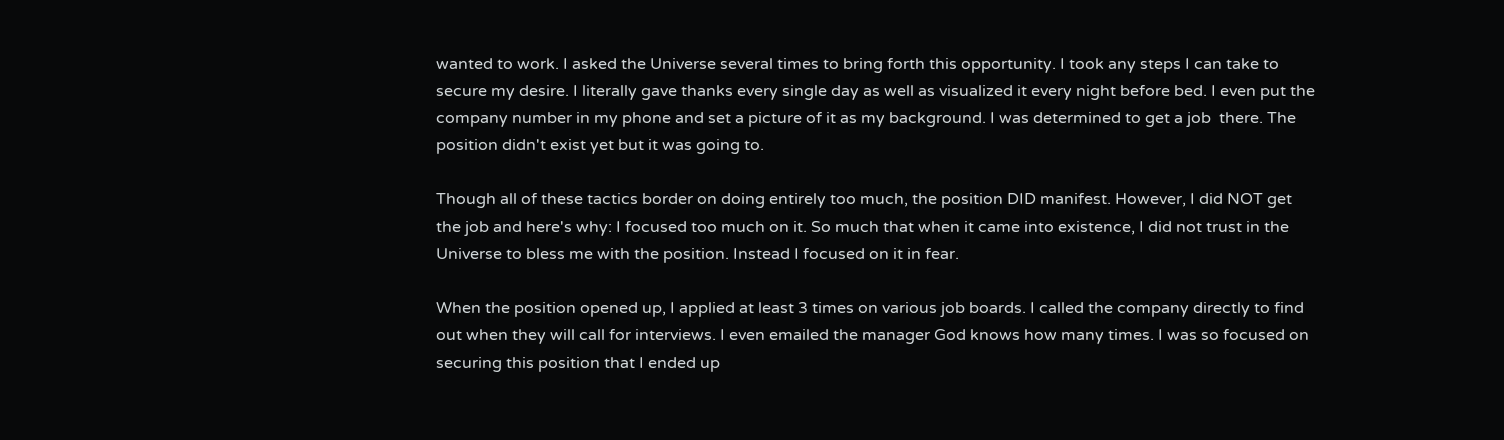wanted to work. I asked the Universe several times to bring forth this opportunity. I took any steps I can take to secure my desire. I literally gave thanks every single day as well as visualized it every night before bed. I even put the company number in my phone and set a picture of it as my background. I was determined to get a job  there. The position didn't exist yet but it was going to.

Though all of these tactics border on doing entirely too much, the position DID manifest. However, I did NOT get the job and here's why: I focused too much on it. So much that when it came into existence, I did not trust in the Universe to bless me with the position. Instead I focused on it in fear.

When the position opened up, I applied at least 3 times on various job boards. I called the company directly to find out when they will call for interviews. I even emailed the manager God knows how many times. I was so focused on securing this position that I ended up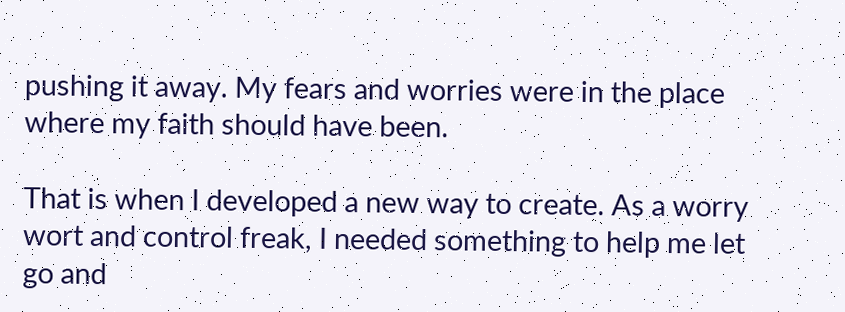pushing it away. My fears and worries were in the place where my faith should have been.

That is when I developed a new way to create. As a worry wort and control freak, I needed something to help me let go and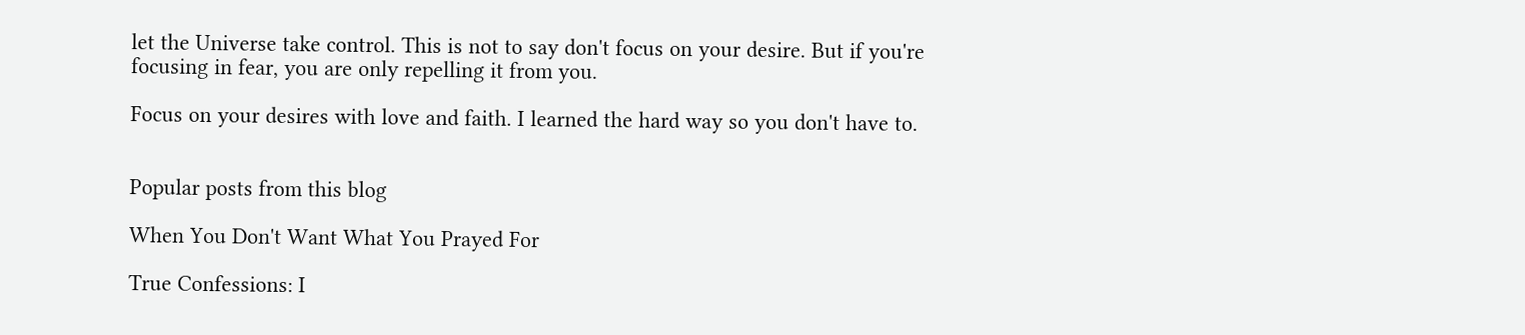let the Universe take control. This is not to say don't focus on your desire. But if you're focusing in fear, you are only repelling it from you.

Focus on your desires with love and faith. I learned the hard way so you don't have to.


Popular posts from this blog

When You Don't Want What You Prayed For

True Confessions: I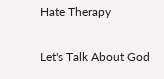Hate Therapy

Let's Talk About God